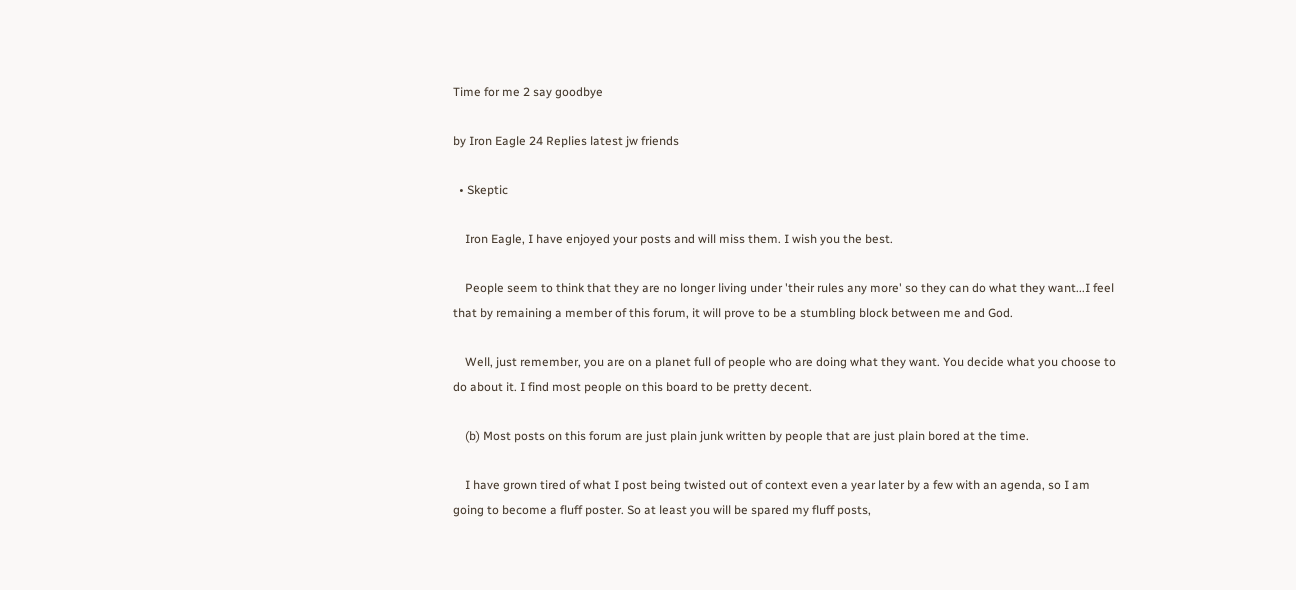Time for me 2 say goodbye

by Iron Eagle 24 Replies latest jw friends

  • Skeptic

    Iron Eagle, I have enjoyed your posts and will miss them. I wish you the best.

    People seem to think that they are no longer living under 'their rules any more' so they can do what they want...I feel that by remaining a member of this forum, it will prove to be a stumbling block between me and God.

    Well, just remember, you are on a planet full of people who are doing what they want. You decide what you choose to do about it. I find most people on this board to be pretty decent.

    (b) Most posts on this forum are just plain junk written by people that are just plain bored at the time.

    I have grown tired of what I post being twisted out of context even a year later by a few with an agenda, so I am going to become a fluff poster. So at least you will be spared my fluff posts,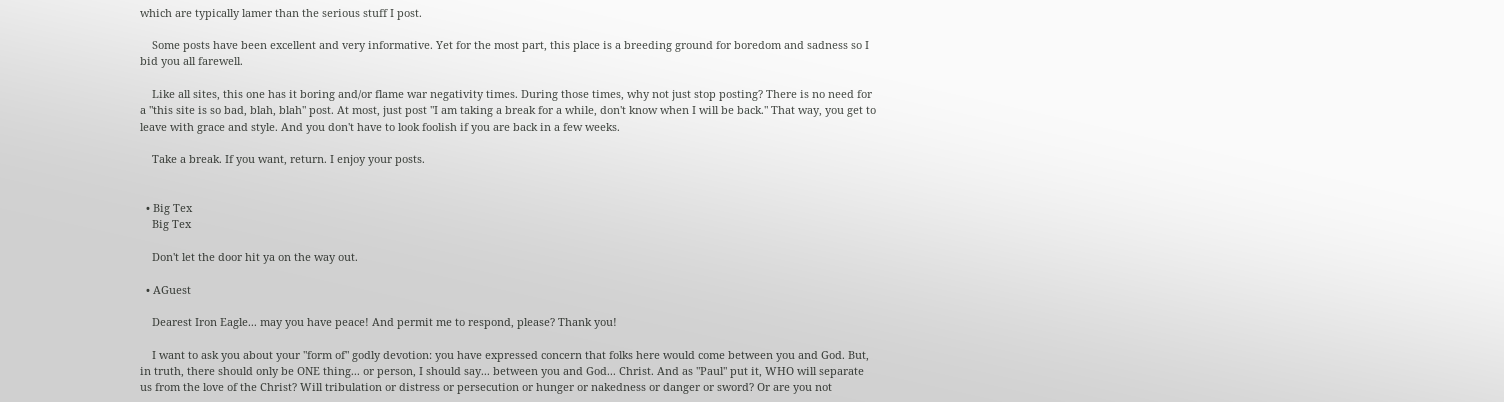which are typically lamer than the serious stuff I post.

    Some posts have been excellent and very informative. Yet for the most part, this place is a breeding ground for boredom and sadness so I bid you all farewell.

    Like all sites, this one has it boring and/or flame war negativity times. During those times, why not just stop posting? There is no need for a "this site is so bad, blah, blah" post. At most, just post "I am taking a break for a while, don't know when I will be back." That way, you get to leave with grace and style. And you don't have to look foolish if you are back in a few weeks.

    Take a break. If you want, return. I enjoy your posts.


  • Big Tex
    Big Tex

    Don't let the door hit ya on the way out.

  • AGuest

    Dearest Iron Eagle... may you have peace! And permit me to respond, please? Thank you!

    I want to ask you about your "form of" godly devotion: you have expressed concern that folks here would come between you and God. But, in truth, there should only be ONE thing... or person, I should say... between you and God... Christ. And as "Paul" put it, WHO will separate us from the love of the Christ? Will tribulation or distress or persecution or hunger or nakedness or danger or sword? Or are you not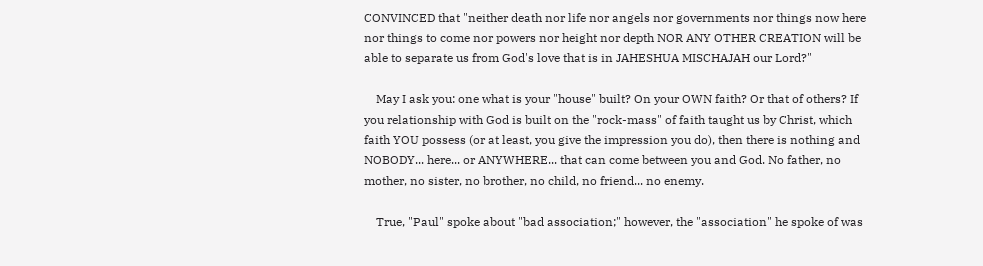CONVINCED that "neither death nor life nor angels nor governments nor things now here nor things to come nor powers nor height nor depth NOR ANY OTHER CREATION will be able to separate us from God's love that is in JAHESHUA MISCHAJAH our Lord?"

    May I ask you: one what is your "house" built? On your OWN faith? Or that of others? If you relationship with God is built on the "rock-mass" of faith taught us by Christ, which faith YOU possess (or at least, you give the impression you do), then there is nothing and NOBODY... here... or ANYWHERE... that can come between you and God. No father, no mother, no sister, no brother, no child, no friend... no enemy.

    True, "Paul" spoke about "bad association;" however, the "association" he spoke of was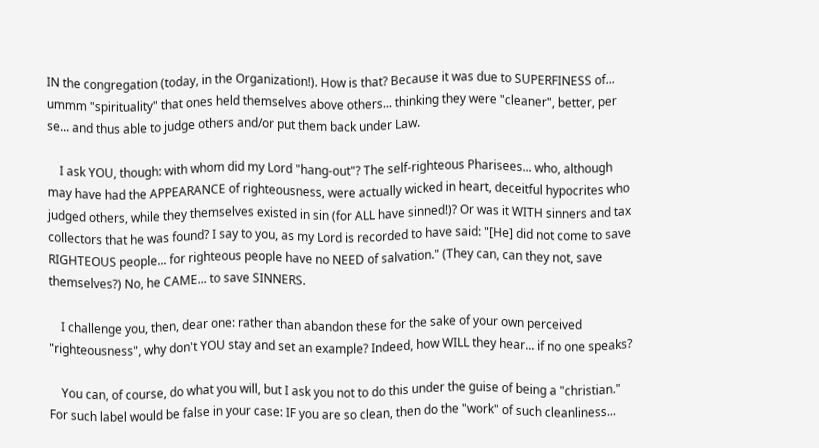IN the congregation (today, in the Organization!). How is that? Because it was due to SUPERFINESS of... ummm "spirituality" that ones held themselves above others... thinking they were "cleaner", better, per se... and thus able to judge others and/or put them back under Law.

    I ask YOU, though: with whom did my Lord "hang-out"? The self-righteous Pharisees... who, although may have had the APPEARANCE of righteousness, were actually wicked in heart, deceitful hypocrites who judged others, while they themselves existed in sin (for ALL have sinned!)? Or was it WITH sinners and tax collectors that he was found? I say to you, as my Lord is recorded to have said: "[He] did not come to save RIGHTEOUS people... for righteous people have no NEED of salvation." (They can, can they not, save themselves?) No, he CAME... to save SINNERS.

    I challenge you, then, dear one: rather than abandon these for the sake of your own perceived "righteousness", why don't YOU stay and set an example? Indeed, how WILL they hear... if no one speaks?

    You can, of course, do what you will, but I ask you not to do this under the guise of being a "christian." For such label would be false in your case: IF you are so clean, then do the "work" of such cleanliness...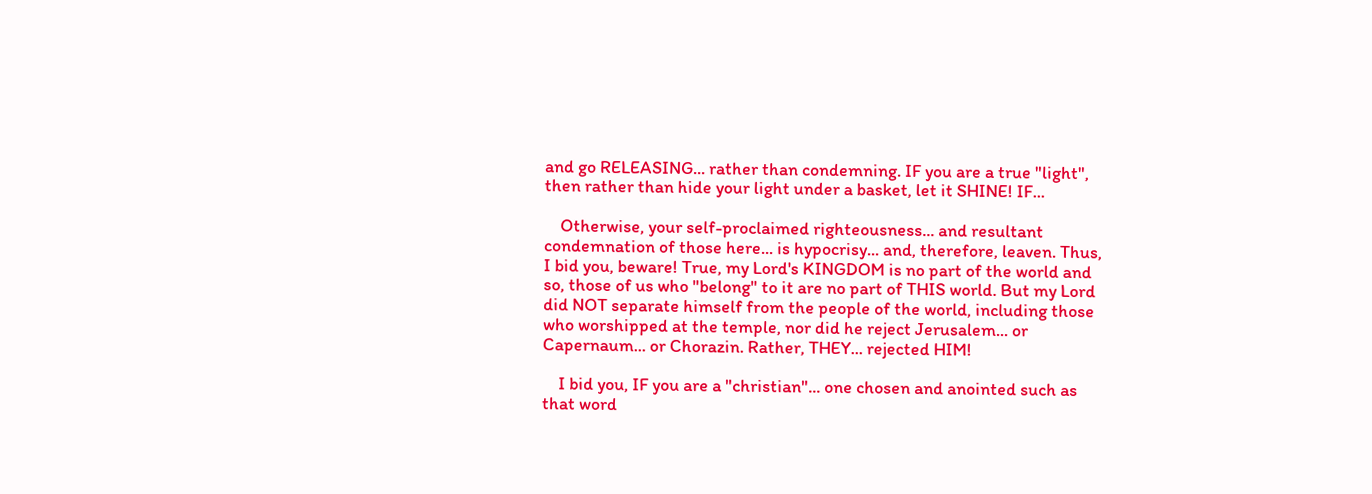and go RELEASING... rather than condemning. IF you are a true "light", then rather than hide your light under a basket, let it SHINE! IF...

    Otherwise, your self-proclaimed righteousness... and resultant condemnation of those here... is hypocrisy... and, therefore, leaven. Thus, I bid you, beware! True, my Lord's KINGDOM is no part of the world and so, those of us who "belong" to it are no part of THIS world. But my Lord did NOT separate himself from the people of the world, including those who worshipped at the temple, nor did he reject Jerusalem... or Capernaum... or Chorazin. Rather, THEY... rejected HIM!

    I bid you, IF you are a "christian"... one chosen and anointed such as that word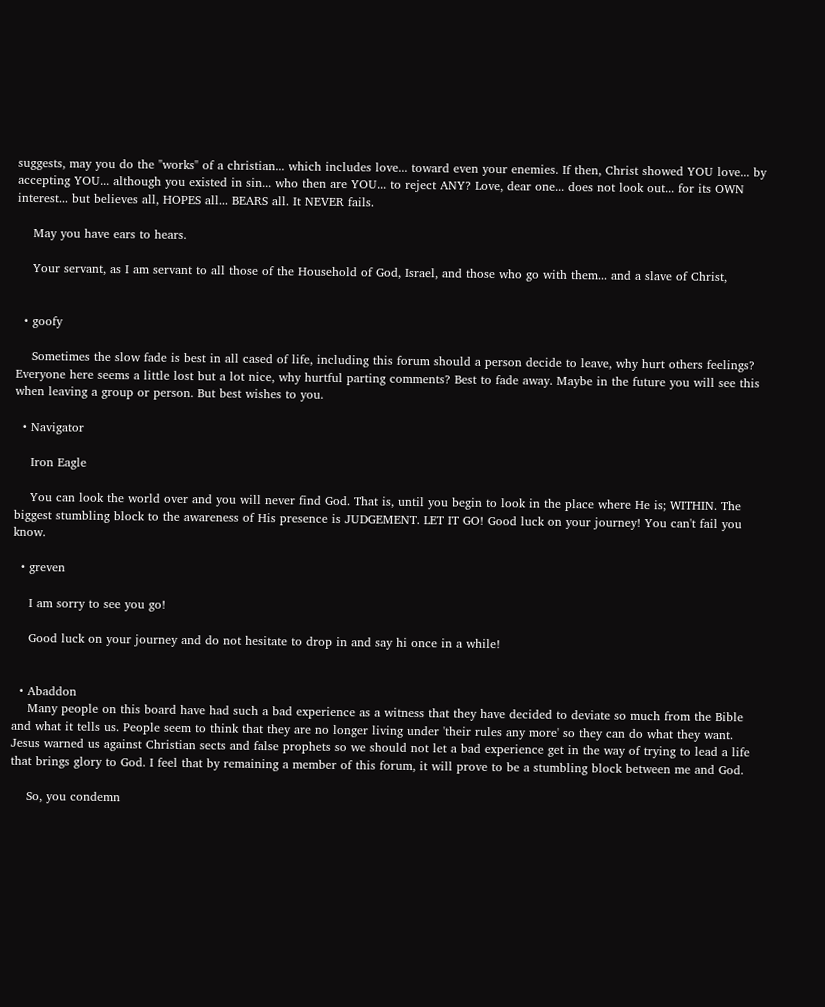suggests, may you do the "works" of a christian... which includes love... toward even your enemies. If then, Christ showed YOU love... by accepting YOU... although you existed in sin... who then are YOU... to reject ANY? Love, dear one... does not look out... for its OWN interest... but believes all, HOPES all... BEARS all. It NEVER fails.

    May you have ears to hears.

    Your servant, as I am servant to all those of the Household of God, Israel, and those who go with them... and a slave of Christ,


  • goofy

    Sometimes the slow fade is best in all cased of life, including this forum should a person decide to leave, why hurt others feelings? Everyone here seems a little lost but a lot nice, why hurtful parting comments? Best to fade away. Maybe in the future you will see this when leaving a group or person. But best wishes to you.

  • Navigator

    Iron Eagle

    You can look the world over and you will never find God. That is, until you begin to look in the place where He is; WITHIN. The biggest stumbling block to the awareness of His presence is JUDGEMENT. LET IT GO! Good luck on your journey! You can't fail you know.

  • greven

    I am sorry to see you go!

    Good luck on your journey and do not hesitate to drop in and say hi once in a while!


  • Abaddon
    Many people on this board have had such a bad experience as a witness that they have decided to deviate so much from the Bible and what it tells us. People seem to think that they are no longer living under 'their rules any more' so they can do what they want. Jesus warned us against Christian sects and false prophets so we should not let a bad experience get in the way of trying to lead a life that brings glory to God. I feel that by remaining a member of this forum, it will prove to be a stumbling block between me and God.

    So, you condemn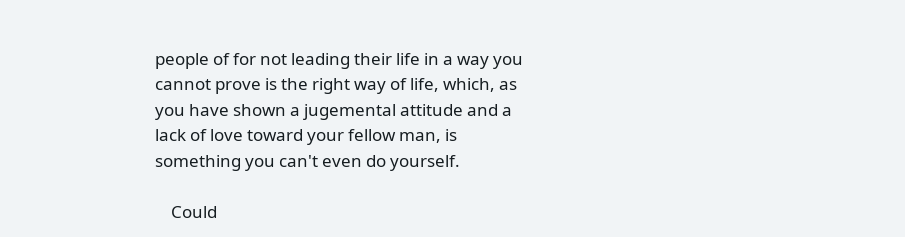people of for not leading their life in a way you cannot prove is the right way of life, which, as you have shown a jugemental attitude and a lack of love toward your fellow man, is something you can't even do yourself.

    Could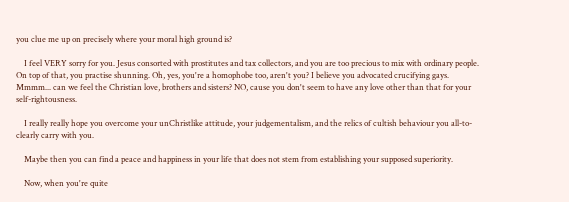you clue me up on precisely where your moral high ground is?

    I feel VERY sorry for you. Jesus consorted with prostitutes and tax collectors, and you are too precious to mix with ordinary people. On top of that, you practise shunning. Oh, yes, you're a homophobe too, aren't you? I believe you advocated crucifying gays. Mmmm... can we feel the Christian love, brothers and sisters? NO, cause you don't seem to have any love other than that for your self-rightousness.

    I really really hope you overcome your unChristlike attitude, your judgementalism, and the relics of cultish behaviour you all-to-clearly carry with you.

    Maybe then you can find a peace and happiness in your life that does not stem from establishing your supposed superiority.

    Now, when you're quite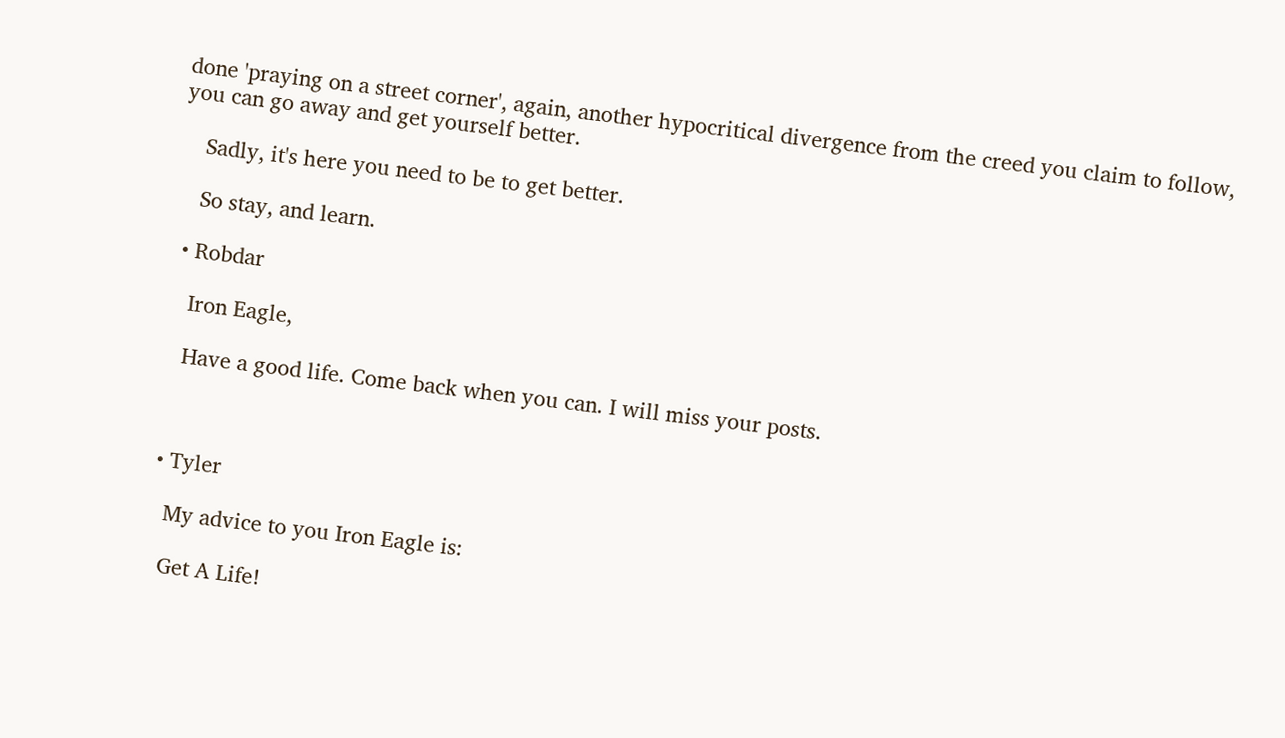done 'praying on a street corner', again, another hypocritical divergence from the creed you claim to follow, you can go away and get yourself better.

    Sadly, it's here you need to be to get better.

    So stay, and learn.

  • Robdar

    Iron Eagle,

    Have a good life. Come back when you can. I will miss your posts.



  • Tyler

    My advice to you Iron Eagle is:

    Get A Life!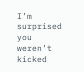I’m surprised you weren’t kicked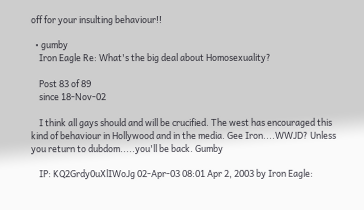off for your insulting behaviour!!

  • gumby
    Iron Eagle Re: What's the big deal about Homosexuality?

    Post 83 of 89
    since 18-Nov-02

    I think all gays should and will be crucified. The west has encouraged this kind of behaviour in Hollywood and in the media. Gee Iron....WWJD? Unless you return to dubdom.....you'll be back. Gumby

    IP: KQ2Grdy0uXlIWoJg 02-Apr-03 08:01 Apr 2, 2003 by Iron Eagle: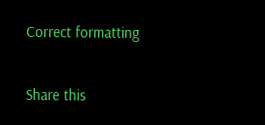Correct formatting


Share this